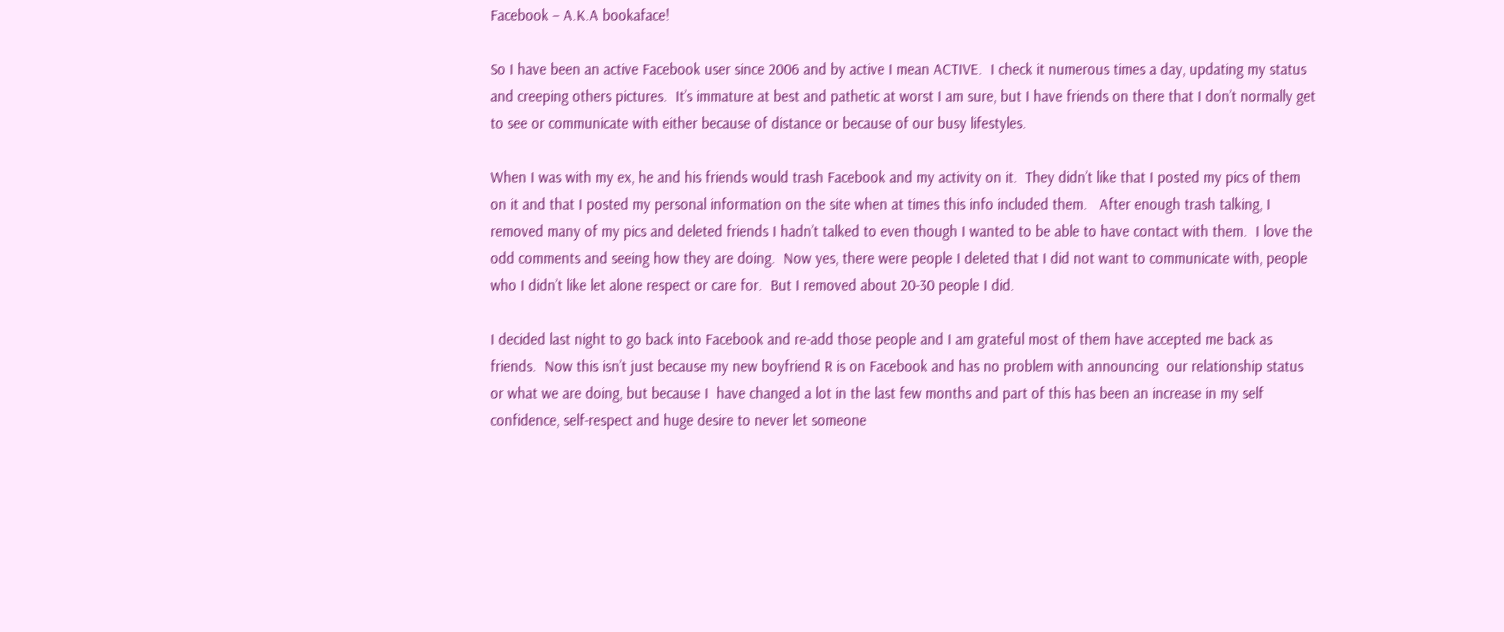Facebook – A.K.A bookaface!

So I have been an active Facebook user since 2006 and by active I mean ACTIVE.  I check it numerous times a day, updating my status and creeping others pictures.  It’s immature at best and pathetic at worst I am sure, but I have friends on there that I don’t normally get to see or communicate with either because of distance or because of our busy lifestyles.

When I was with my ex, he and his friends would trash Facebook and my activity on it.  They didn’t like that I posted my pics of them on it and that I posted my personal information on the site when at times this info included them.   After enough trash talking, I removed many of my pics and deleted friends I hadn’t talked to even though I wanted to be able to have contact with them.  I love the odd comments and seeing how they are doing.  Now yes, there were people I deleted that I did not want to communicate with, people who I didn’t like let alone respect or care for.  But I removed about 20-30 people I did.

I decided last night to go back into Facebook and re-add those people and I am grateful most of them have accepted me back as friends.  Now this isn’t just because my new boyfriend R is on Facebook and has no problem with announcing  our relationship status or what we are doing, but because I  have changed a lot in the last few months and part of this has been an increase in my self confidence, self-respect and huge desire to never let someone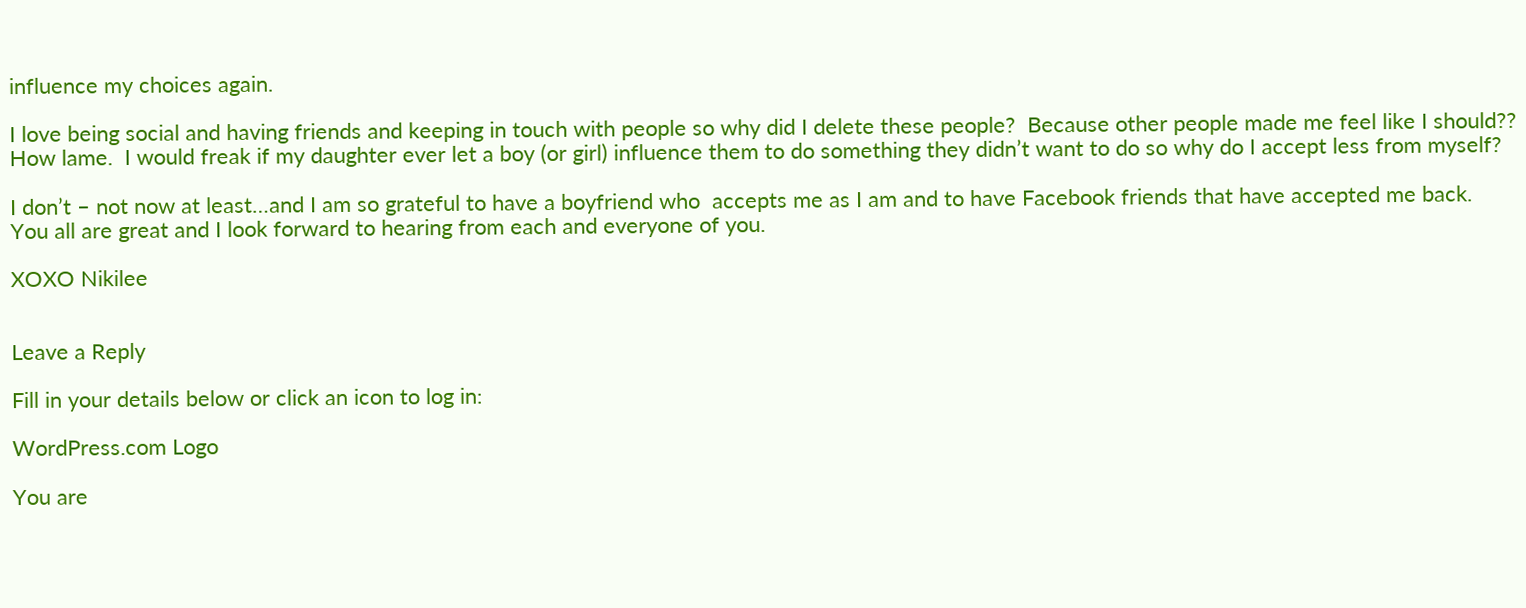influence my choices again.

I love being social and having friends and keeping in touch with people so why did I delete these people?  Because other people made me feel like I should??  How lame.  I would freak if my daughter ever let a boy (or girl) influence them to do something they didn’t want to do so why do I accept less from myself?

I don’t – not now at least…and I am so grateful to have a boyfriend who  accepts me as I am and to have Facebook friends that have accepted me back.  You all are great and I look forward to hearing from each and everyone of you.

XOXO Nikilee


Leave a Reply

Fill in your details below or click an icon to log in:

WordPress.com Logo

You are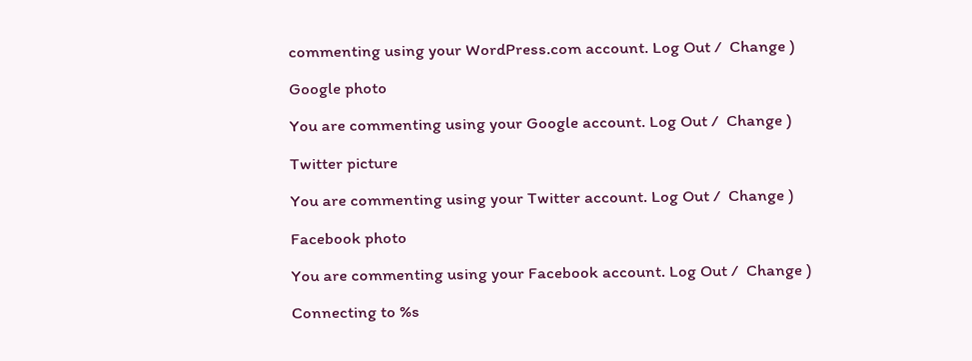commenting using your WordPress.com account. Log Out /  Change )

Google photo

You are commenting using your Google account. Log Out /  Change )

Twitter picture

You are commenting using your Twitter account. Log Out /  Change )

Facebook photo

You are commenting using your Facebook account. Log Out /  Change )

Connecting to %s